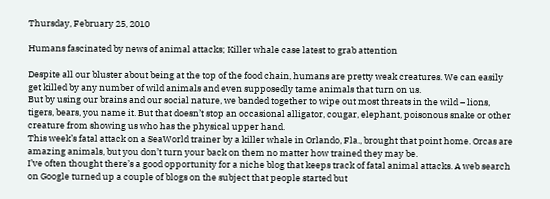Thursday, February 25, 2010

Humans fascinated by news of animal attacks; Killer whale case latest to grab attention

Despite all our bluster about being at the top of the food chain, humans are pretty weak creatures. We can easily get killed by any number of wild animals and even supposedly tame animals that turn on us.
But by using our brains and our social nature, we banded together to wipe out most threats in the wild – lions, tigers, bears, you name it. But that doesn’t stop an occasional alligator, cougar, elephant, poisonous snake or other creature from showing us who has the physical upper hand.
This week’s fatal attack on a SeaWorld trainer by a killer whale in Orlando, Fla., brought that point home. Orcas are amazing animals, but you don’t turn your back on them no matter how trained they may be.
I’ve often thought there’s a good opportunity for a niche blog that keeps track of fatal animal attacks. A web search on Google turned up a couple of blogs on the subject that people started but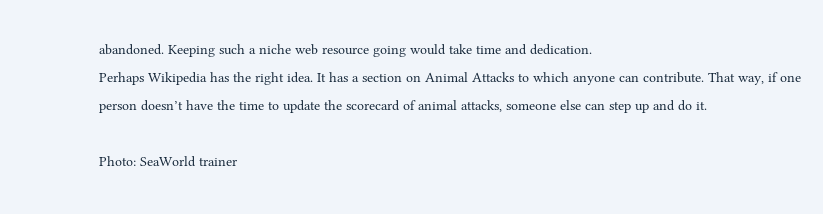abandoned. Keeping such a niche web resource going would take time and dedication.
Perhaps Wikipedia has the right idea. It has a section on Animal Attacks to which anyone can contribute. That way, if one person doesn’t have the time to update the scorecard of animal attacks, someone else can step up and do it.

Photo: SeaWorld trainer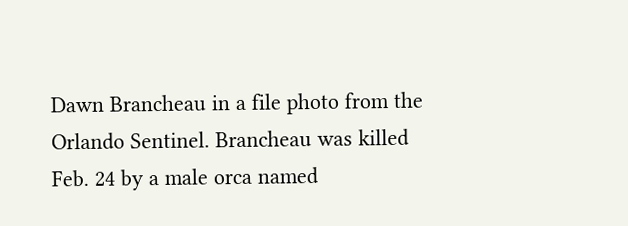Dawn Brancheau in a file photo from the Orlando Sentinel. Brancheau was killed Feb. 24 by a male orca named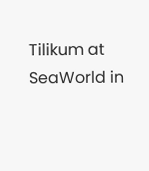Tilikum at SeaWorld in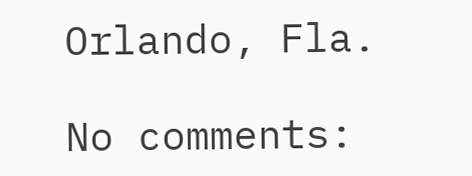Orlando, Fla.

No comments: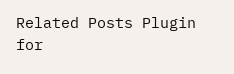Related Posts Plugin for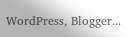WordPress, Blogger...